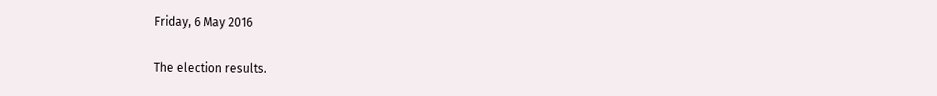Friday, 6 May 2016

The election results.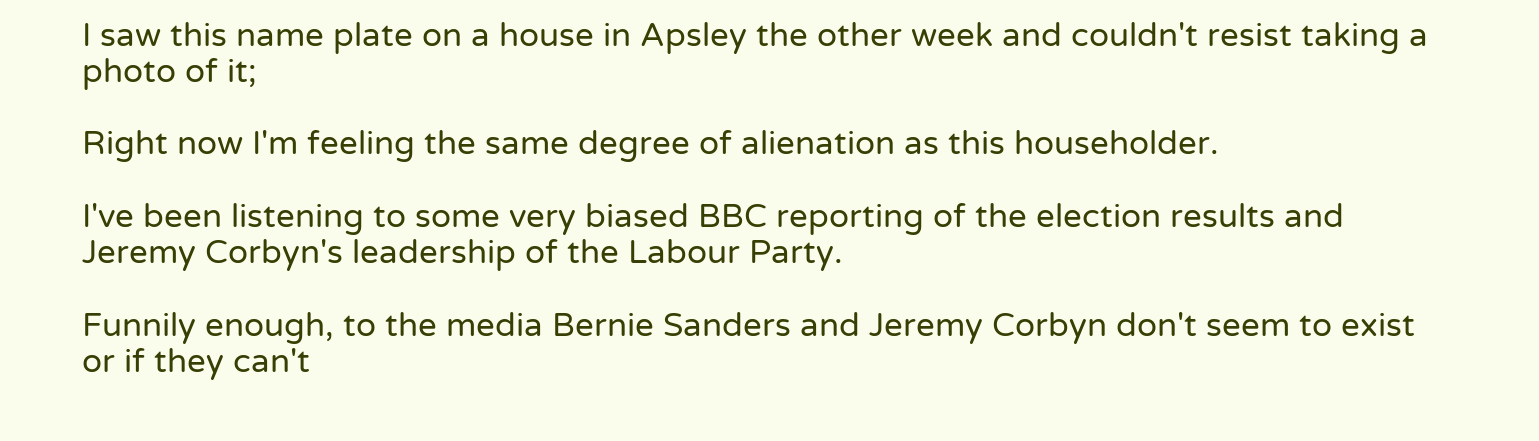I saw this name plate on a house in Apsley the other week and couldn't resist taking a photo of it;

Right now I'm feeling the same degree of alienation as this householder.

I've been listening to some very biased BBC reporting of the election results and Jeremy Corbyn's leadership of the Labour Party.

Funnily enough, to the media Bernie Sanders and Jeremy Corbyn don't seem to exist or if they can't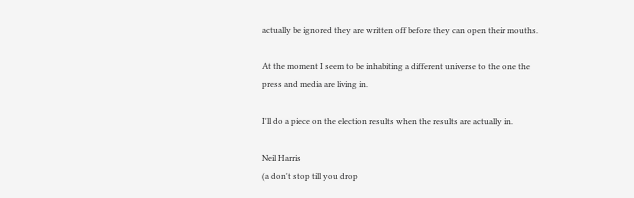actually be ignored they are written off before they can open their mouths.

At the moment I seem to be inhabiting a different universe to the one the press and media are living in.

I'll do a piece on the election results when the results are actually in.

Neil Harris
(a don't stop till you drop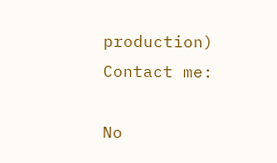production)
Contact me:

No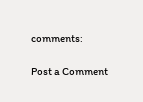comments:

Post a Comment